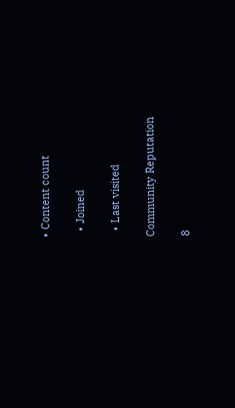• Content count

  • Joined

  • Last visited

Community Reputation

8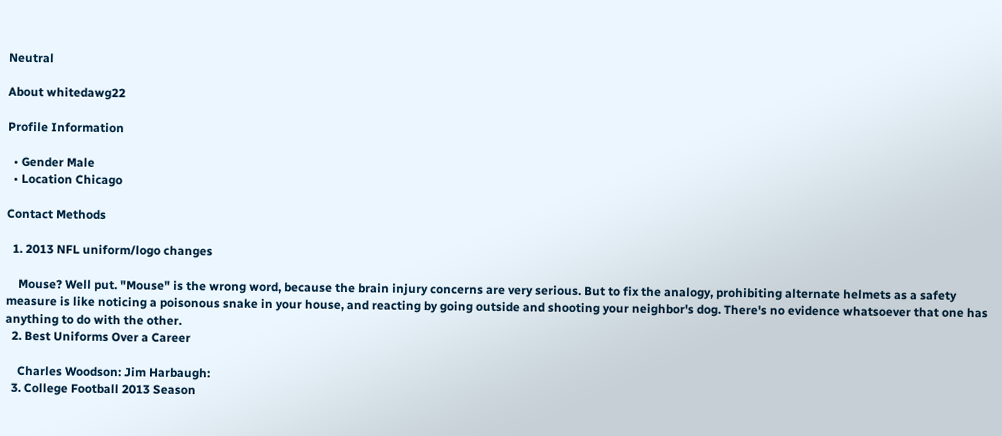Neutral

About whitedawg22

Profile Information

  • Gender Male
  • Location Chicago

Contact Methods

  1. 2013 NFL uniform/logo changes

    Mouse? Well put. "Mouse" is the wrong word, because the brain injury concerns are very serious. But to fix the analogy, prohibiting alternate helmets as a safety measure is like noticing a poisonous snake in your house, and reacting by going outside and shooting your neighbor's dog. There's no evidence whatsoever that one has anything to do with the other.
  2. Best Uniforms Over a Career

    Charles Woodson: Jim Harbaugh:
  3. College Football 2013 Season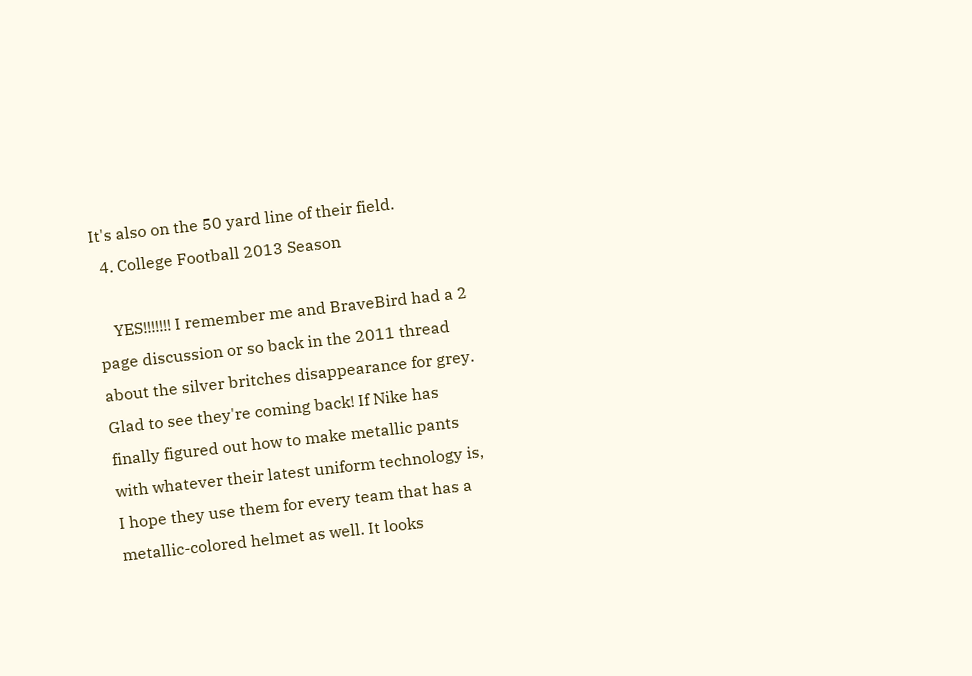It's also on the 50 yard line of their field.
  4. College Football 2013 Season

    YES!!!!!!! I remember me and BraveBird had a 2 page discussion or so back in the 2011 thread about the silver britches disappearance for grey. Glad to see they're coming back! If Nike has finally figured out how to make metallic pants with whatever their latest uniform technology is, I hope they use them for every team that has a metallic-colored helmet as well. It looks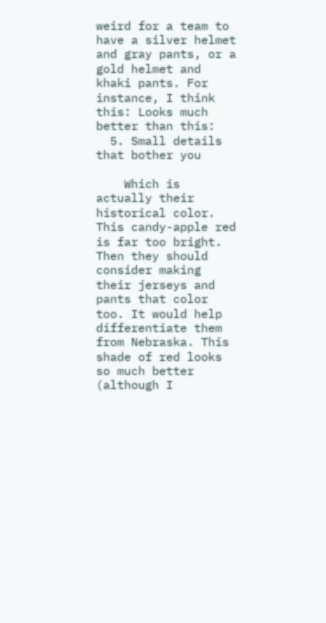weird for a team to have a silver helmet and gray pants, or a gold helmet and khaki pants. For instance, I think this: Looks much better than this:
  5. Small details that bother you

    Which is actually their historical color. This candy-apple red is far too bright. Then they should consider making their jerseys and pants that color too. It would help differentiate them from Nebraska. This shade of red looks so much better (although I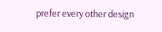prefer every other design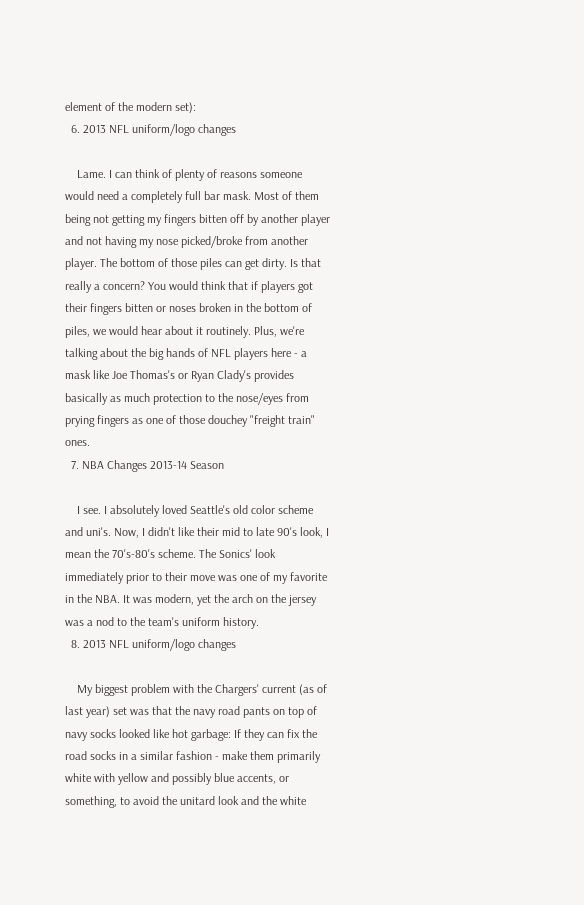element of the modern set):
  6. 2013 NFL uniform/logo changes

    Lame. I can think of plenty of reasons someone would need a completely full bar mask. Most of them being not getting my fingers bitten off by another player and not having my nose picked/broke from another player. The bottom of those piles can get dirty. Is that really a concern? You would think that if players got their fingers bitten or noses broken in the bottom of piles, we would hear about it routinely. Plus, we're talking about the big hands of NFL players here - a mask like Joe Thomas's or Ryan Clady's provides basically as much protection to the nose/eyes from prying fingers as one of those douchey "freight train" ones.
  7. NBA Changes 2013-14 Season

    I see. I absolutely loved Seattle's old color scheme and uni's. Now, I didn't like their mid to late 90's look, I mean the 70's-80's scheme. The Sonics' look immediately prior to their move was one of my favorite in the NBA. It was modern, yet the arch on the jersey was a nod to the team's uniform history.
  8. 2013 NFL uniform/logo changes

    My biggest problem with the Chargers' current (as of last year) set was that the navy road pants on top of navy socks looked like hot garbage: If they can fix the road socks in a similar fashion - make them primarily white with yellow and possibly blue accents, or something, to avoid the unitard look and the white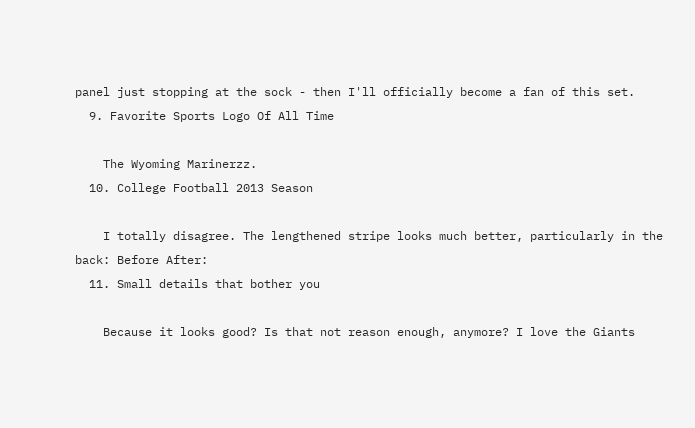panel just stopping at the sock - then I'll officially become a fan of this set.
  9. Favorite Sports Logo Of All Time

    The Wyoming Marinerzz.
  10. College Football 2013 Season

    I totally disagree. The lengthened stripe looks much better, particularly in the back: Before After:
  11. Small details that bother you

    Because it looks good? Is that not reason enough, anymore? I love the Giants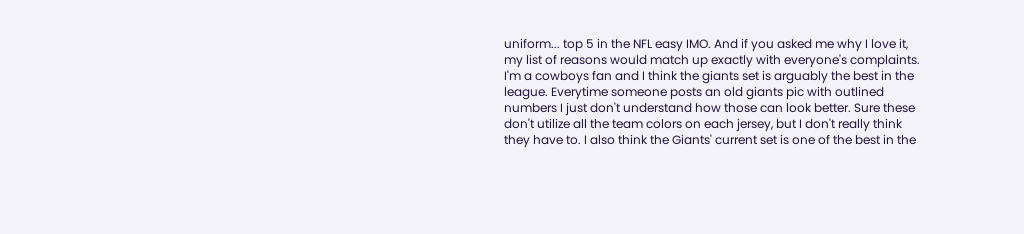uniform... top 5 in the NFL easy IMO. And if you asked me why I love it, my list of reasons would match up exactly with everyone's complaints. I'm a cowboys fan and I think the giants set is arguably the best in the league. Everytime someone posts an old giants pic with outlined numbers I just don't understand how those can look better. Sure these don't utilize all the team colors on each jersey, but I don't really think they have to. I also think the Giants' current set is one of the best in the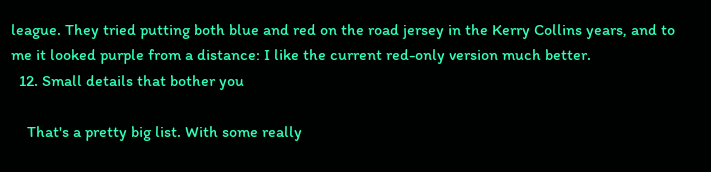league. They tried putting both blue and red on the road jersey in the Kerry Collins years, and to me it looked purple from a distance: I like the current red-only version much better.
  12. Small details that bother you

    That's a pretty big list. With some really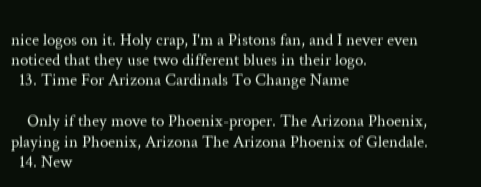nice logos on it. Holy crap, I'm a Pistons fan, and I never even noticed that they use two different blues in their logo.
  13. Time For Arizona Cardinals To Change Name

    Only if they move to Phoenix-proper. The Arizona Phoenix, playing in Phoenix, Arizona The Arizona Phoenix of Glendale.
  14. New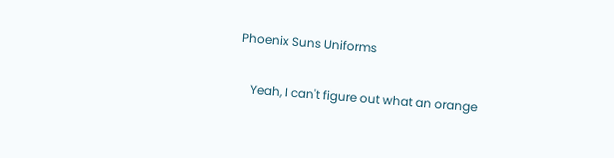Phoenix Suns Uniforms

    Yeah, I can't figure out what an orange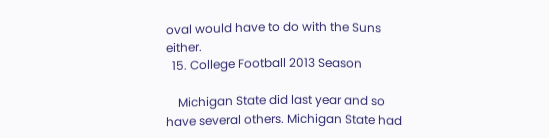oval would have to do with the Suns either.
  15. College Football 2013 Season

    Michigan State did last year and so have several others. Michigan State had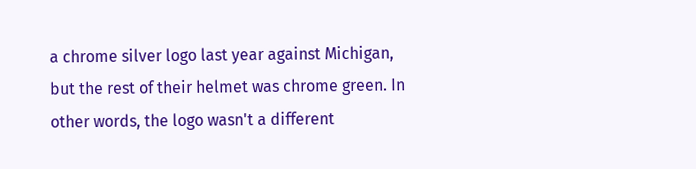a chrome silver logo last year against Michigan, but the rest of their helmet was chrome green. In other words, the logo wasn't a different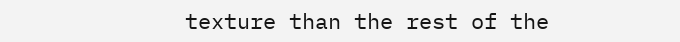texture than the rest of the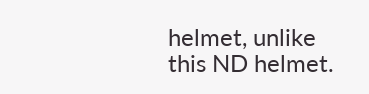helmet, unlike this ND helmet.